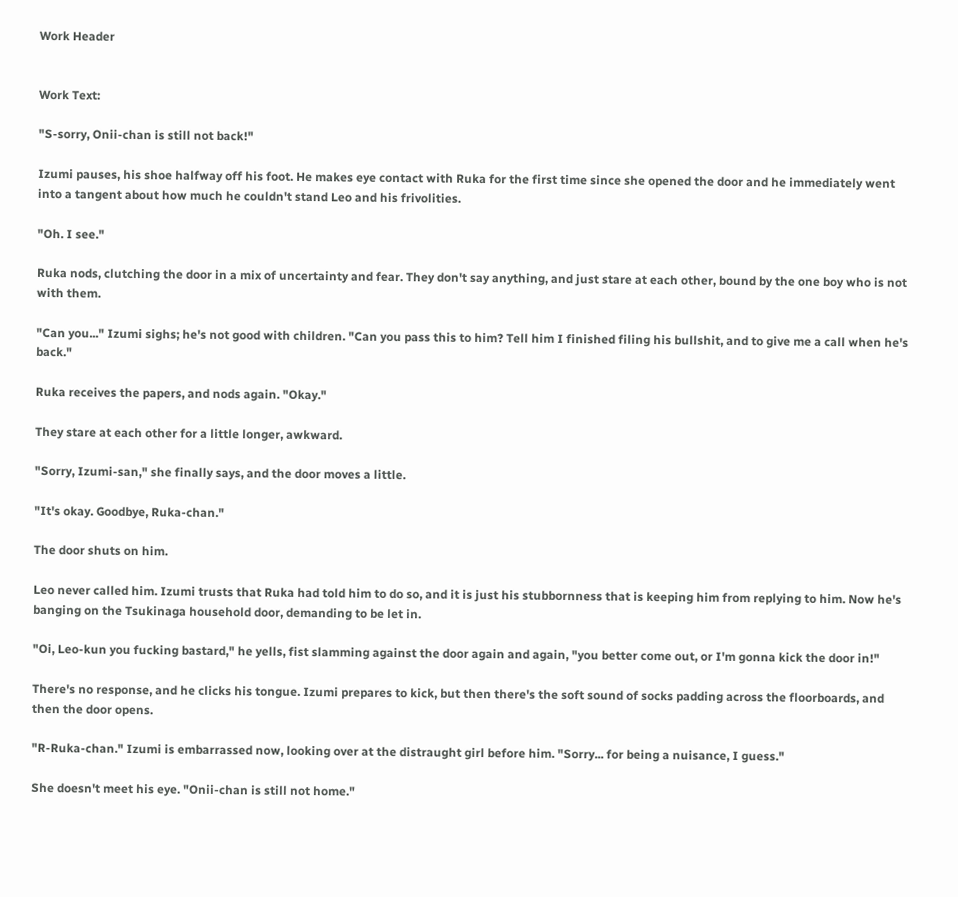Work Header


Work Text:

"S-sorry, Onii-chan is still not back!"

Izumi pauses, his shoe halfway off his foot. He makes eye contact with Ruka for the first time since she opened the door and he immediately went into a tangent about how much he couldn't stand Leo and his frivolities.

"Oh. I see."

Ruka nods, clutching the door in a mix of uncertainty and fear. They don't say anything, and just stare at each other, bound by the one boy who is not with them.

"Can you..." Izumi sighs; he's not good with children. "Can you pass this to him? Tell him I finished filing his bullshit, and to give me a call when he's back."

Ruka receives the papers, and nods again. "Okay."

They stare at each other for a little longer, awkward.

"Sorry, Izumi-san," she finally says, and the door moves a little.

"It's okay. Goodbye, Ruka-chan."

The door shuts on him.

Leo never called him. Izumi trusts that Ruka had told him to do so, and it is just his stubbornness that is keeping him from replying to him. Now he's banging on the Tsukinaga household door, demanding to be let in.

"Oi, Leo-kun you fucking bastard," he yells, fist slamming against the door again and again, "you better come out, or I'm gonna kick the door in!"

There's no response, and he clicks his tongue. Izumi prepares to kick, but then there's the soft sound of socks padding across the floorboards, and then the door opens.

"R-Ruka-chan." Izumi is embarrassed now, looking over at the distraught girl before him. "Sorry... for being a nuisance, I guess."

She doesn't meet his eye. "Onii-chan is still not home."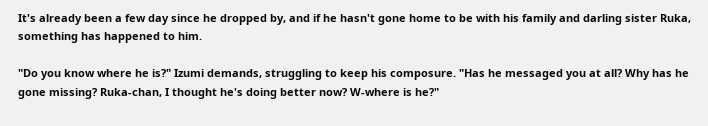It's already been a few day since he dropped by, and if he hasn't gone home to be with his family and darling sister Ruka, something has happened to him.

"Do you know where he is?" Izumi demands, struggling to keep his composure. "Has he messaged you at all? Why has he gone missing? Ruka-chan, I thought he's doing better now? W-where is he?"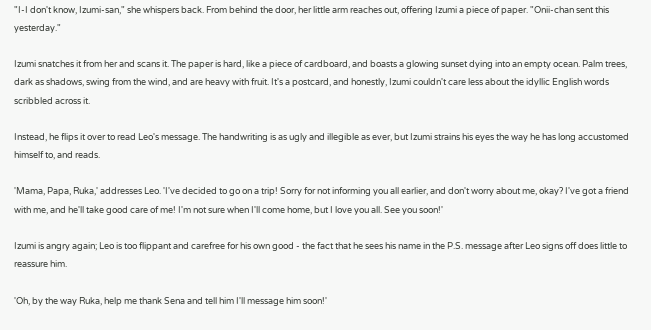"I-I don't know, Izumi-san," she whispers back. From behind the door, her little arm reaches out, offering Izumi a piece of paper. "Onii-chan sent this yesterday."

Izumi snatches it from her and scans it. The paper is hard, like a piece of cardboard, and boasts a glowing sunset dying into an empty ocean. Palm trees, dark as shadows, swing from the wind, and are heavy with fruit. It's a postcard, and honestly, Izumi couldn't care less about the idyllic English words scribbled across it.

Instead, he flips it over to read Leo's message. The handwriting is as ugly and illegible as ever, but Izumi strains his eyes the way he has long accustomed himself to, and reads.

'Mama, Papa, Ruka,' addresses Leo. 'I've decided to go on a trip! Sorry for not informing you all earlier, and don't worry about me, okay? I've got a friend with me, and he'll take good care of me! I'm not sure when I'll come home, but I love you all. See you soon!'

Izumi is angry again; Leo is too flippant and carefree for his own good - the fact that he sees his name in the P.S. message after Leo signs off does little to reassure him.

'Oh, by the way Ruka, help me thank Sena and tell him I'll message him soon!'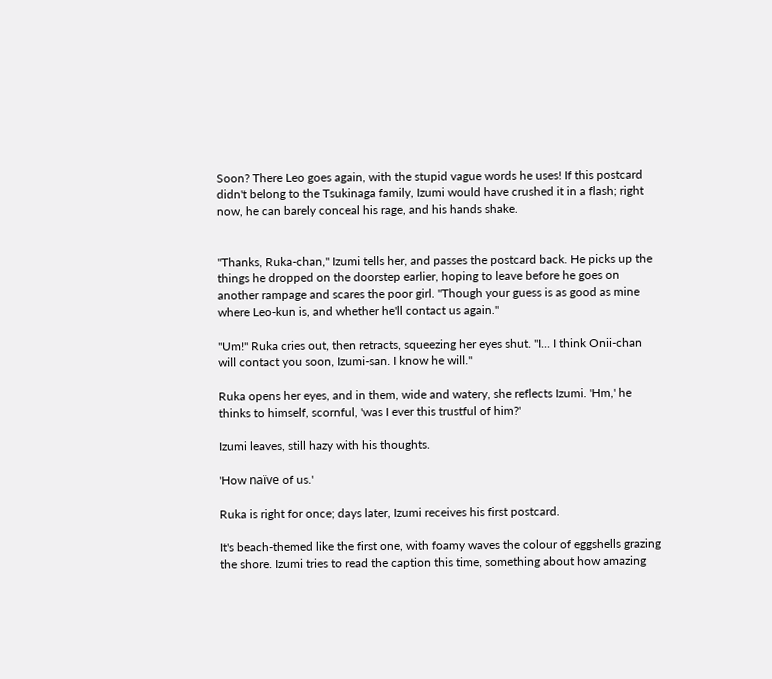Soon? There Leo goes again, with the stupid vague words he uses! If this postcard didn't belong to the Tsukinaga family, Izumi would have crushed it in a flash; right now, he can barely conceal his rage, and his hands shake.


"Thanks, Ruka-chan," Izumi tells her, and passes the postcard back. He picks up the things he dropped on the doorstep earlier, hoping to leave before he goes on another rampage and scares the poor girl. "Though your guess is as good as mine where Leo-kun is, and whether he'll contact us again."

"Um!" Ruka cries out, then retracts, squeezing her eyes shut. "I... I think Onii-chan will contact you soon, Izumi-san. I know he will."

Ruka opens her eyes, and in them, wide and watery, she reflects Izumi. 'Hm,' he thinks to himself, scornful, 'was I ever this trustful of him?'

Izumi leaves, still hazy with his thoughts.

'How naïve of us.'

Ruka is right for once; days later, Izumi receives his first postcard.

It's beach-themed like the first one, with foamy waves the colour of eggshells grazing the shore. Izumi tries to read the caption this time, something about how amazing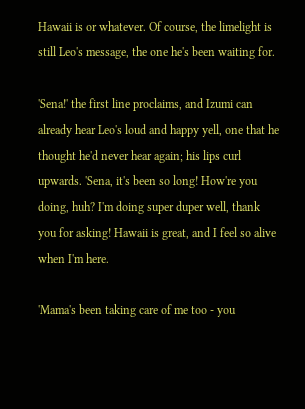Hawaii is or whatever. Of course, the limelight is still Leo's message, the one he's been waiting for.

'Sena!' the first line proclaims, and Izumi can already hear Leo's loud and happy yell, one that he thought he'd never hear again; his lips curl upwards. 'Sena, it's been so long! How're you doing, huh? I'm doing super duper well, thank you for asking! Hawaii is great, and I feel so alive when I'm here.

'Mama's been taking care of me too - you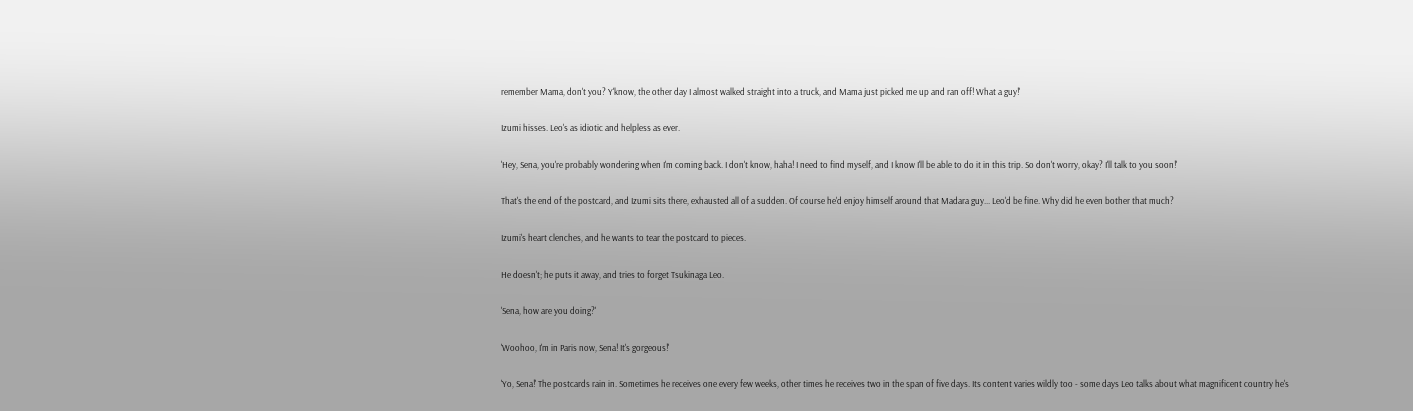remember Mama, don't you? Y'know, the other day I almost walked straight into a truck, and Mama just picked me up and ran off! What a guy!'

Izumi hisses. Leo's as idiotic and helpless as ever.

'Hey, Sena, you're probably wondering when I'm coming back. I don't know, haha! I need to find myself, and I know I'll be able to do it in this trip. So don't worry, okay? I'll talk to you soon!'

That's the end of the postcard, and Izumi sits there, exhausted all of a sudden. Of course he'd enjoy himself around that Madara guy... Leo'd be fine. Why did he even bother that much?

Izumi's heart clenches, and he wants to tear the postcard to pieces.

He doesn't; he puts it away, and tries to forget Tsukinaga Leo.

'Sena, how are you doing?'

'Woohoo, I'm in Paris now, Sena! It's gorgeous!'

'Yo, Sena!' The postcards rain in. Sometimes he receives one every few weeks, other times he receives two in the span of five days. Its content varies wildly too - some days Leo talks about what magnificent country he's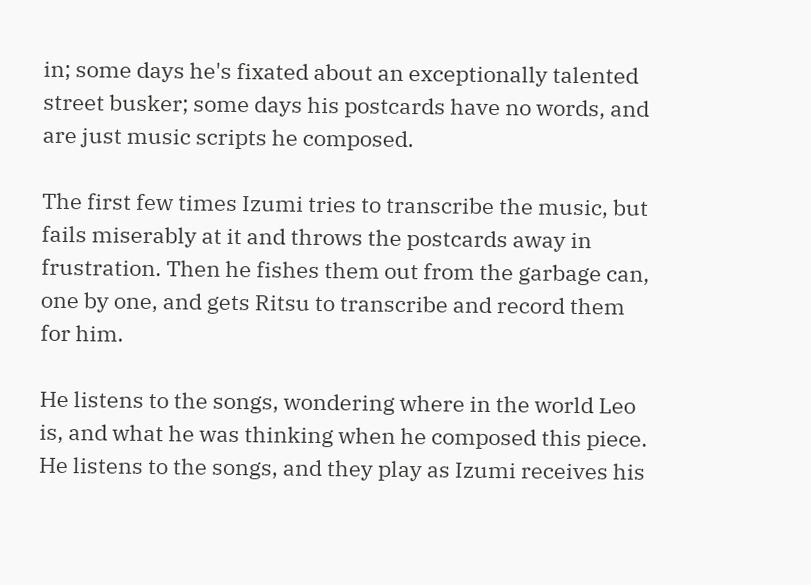in; some days he's fixated about an exceptionally talented street busker; some days his postcards have no words, and are just music scripts he composed.

The first few times Izumi tries to transcribe the music, but fails miserably at it and throws the postcards away in frustration. Then he fishes them out from the garbage can, one by one, and gets Ritsu to transcribe and record them for him.

He listens to the songs, wondering where in the world Leo is, and what he was thinking when he composed this piece. He listens to the songs, and they play as Izumi receives his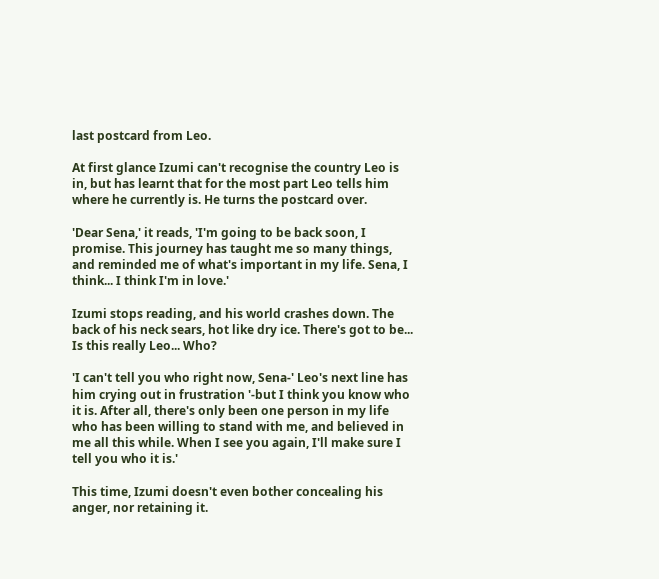last postcard from Leo.

At first glance Izumi can't recognise the country Leo is in, but has learnt that for the most part Leo tells him where he currently is. He turns the postcard over.

'Dear Sena,' it reads, 'I'm going to be back soon, I promise. This journey has taught me so many things, and reminded me of what's important in my life. Sena, I think... I think I'm in love.'

Izumi stops reading, and his world crashes down. The back of his neck sears, hot like dry ice. There's got to be... Is this really Leo... Who?

'I can't tell you who right now, Sena-' Leo's next line has him crying out in frustration '-but I think you know who it is. After all, there's only been one person in my life who has been willing to stand with me, and believed in me all this while. When I see you again, I'll make sure I tell you who it is.'

This time, Izumi doesn't even bother concealing his anger, nor retaining it.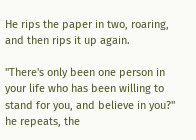He rips the paper in two, roaring, and then rips it up again.

"There's only been one person in your life who has been willing to stand for you, and believe in you?" he repeats, the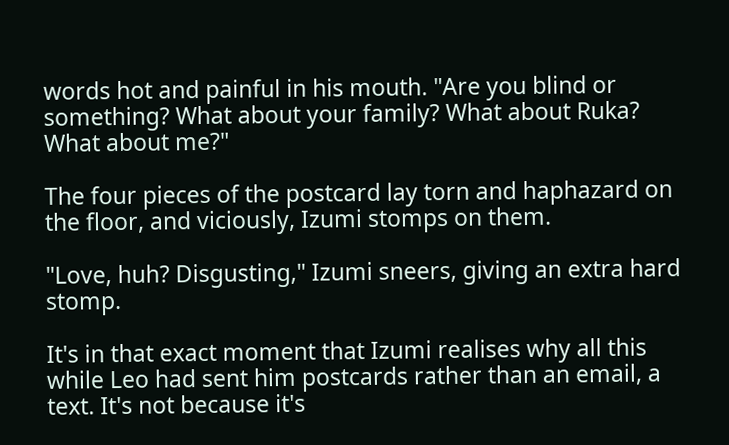words hot and painful in his mouth. "Are you blind or something? What about your family? What about Ruka? What about me?"

The four pieces of the postcard lay torn and haphazard on the floor, and viciously, Izumi stomps on them.

"Love, huh? Disgusting," Izumi sneers, giving an extra hard stomp.

It's in that exact moment that Izumi realises why all this while Leo had sent him postcards rather than an email, a text. It's not because it's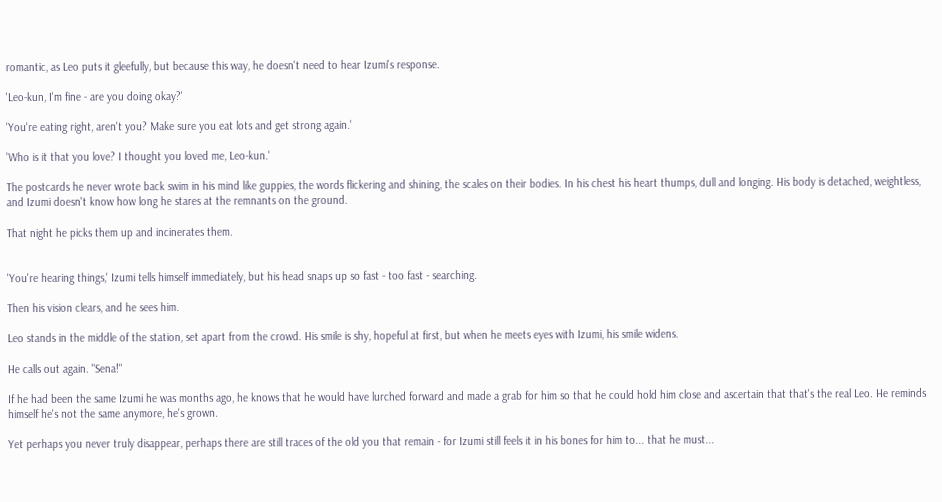romantic, as Leo puts it gleefully, but because this way, he doesn't need to hear Izumi's response.

'Leo-kun, I'm fine - are you doing okay?'

'You're eating right, aren't you? Make sure you eat lots and get strong again.'

'Who is it that you love? I thought you loved me, Leo-kun.'

The postcards he never wrote back swim in his mind like guppies, the words flickering and shining, the scales on their bodies. In his chest his heart thumps, dull and longing. His body is detached, weightless, and Izumi doesn't know how long he stares at the remnants on the ground.

That night he picks them up and incinerates them.


'You're hearing things,' Izumi tells himself immediately, but his head snaps up so fast - too fast - searching.

Then his vision clears, and he sees him.

Leo stands in the middle of the station, set apart from the crowd. His smile is shy, hopeful at first, but when he meets eyes with Izumi, his smile widens.

He calls out again. "Sena!"

If he had been the same Izumi he was months ago, he knows that he would have lurched forward and made a grab for him so that he could hold him close and ascertain that that's the real Leo. He reminds himself he's not the same anymore, he's grown.

Yet perhaps you never truly disappear, perhaps there are still traces of the old you that remain - for Izumi still feels it in his bones for him to... that he must...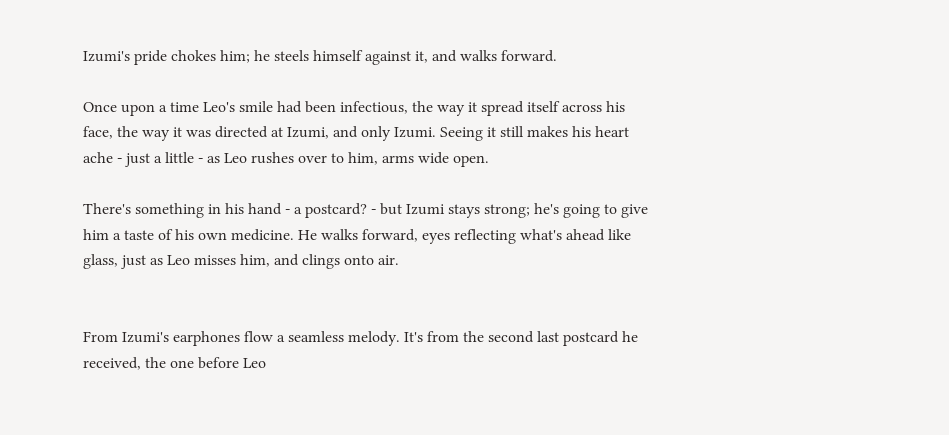Izumi's pride chokes him; he steels himself against it, and walks forward.

Once upon a time Leo's smile had been infectious, the way it spread itself across his face, the way it was directed at Izumi, and only Izumi. Seeing it still makes his heart ache - just a little - as Leo rushes over to him, arms wide open.

There's something in his hand - a postcard? - but Izumi stays strong; he's going to give him a taste of his own medicine. He walks forward, eyes reflecting what's ahead like glass, just as Leo misses him, and clings onto air.


From Izumi's earphones flow a seamless melody. It's from the second last postcard he received, the one before Leo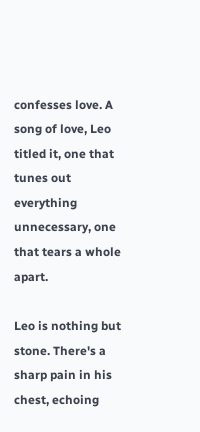confesses love. A song of love, Leo titled it, one that tunes out everything unnecessary, one that tears a whole apart.

Leo is nothing but stone. There's a sharp pain in his chest, echoing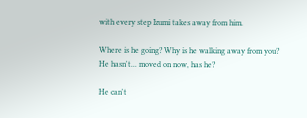with every step Izumi takes away from him.

Where is he going? Why is he walking away from you? He hasn't... moved on now, has he?

He can't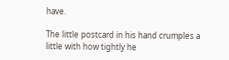have.

The little postcard in his hand crumples a little with how tightly he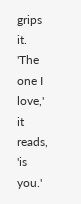grips it. 'The one I love,' it reads, 'is you.'